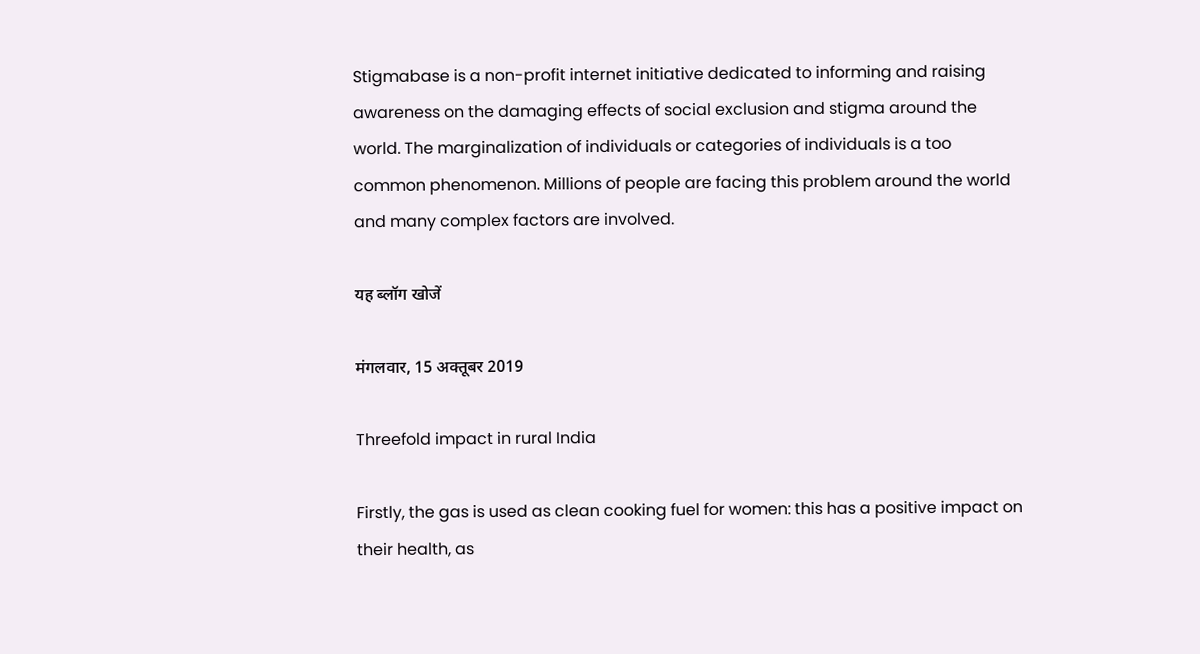Stigmabase is a non-profit internet initiative dedicated to informing and raising awareness on the damaging effects of social exclusion and stigma around the world. The marginalization of individuals or categories of individuals is a too common phenomenon. Millions of people are facing this problem around the world and many complex factors are involved.

यह ब्लॉग खोजें

मंगलवार, 15 अक्तूबर 2019

Threefold impact in rural India

Firstly, the gas is used as clean cooking fuel for women: this has a positive impact on their health, as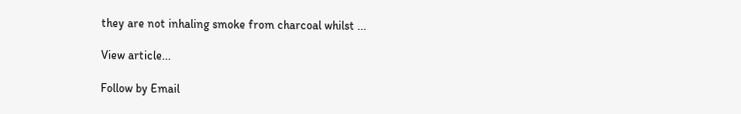they are not inhaling smoke from charcoal whilst ...

View article...

Follow by Email